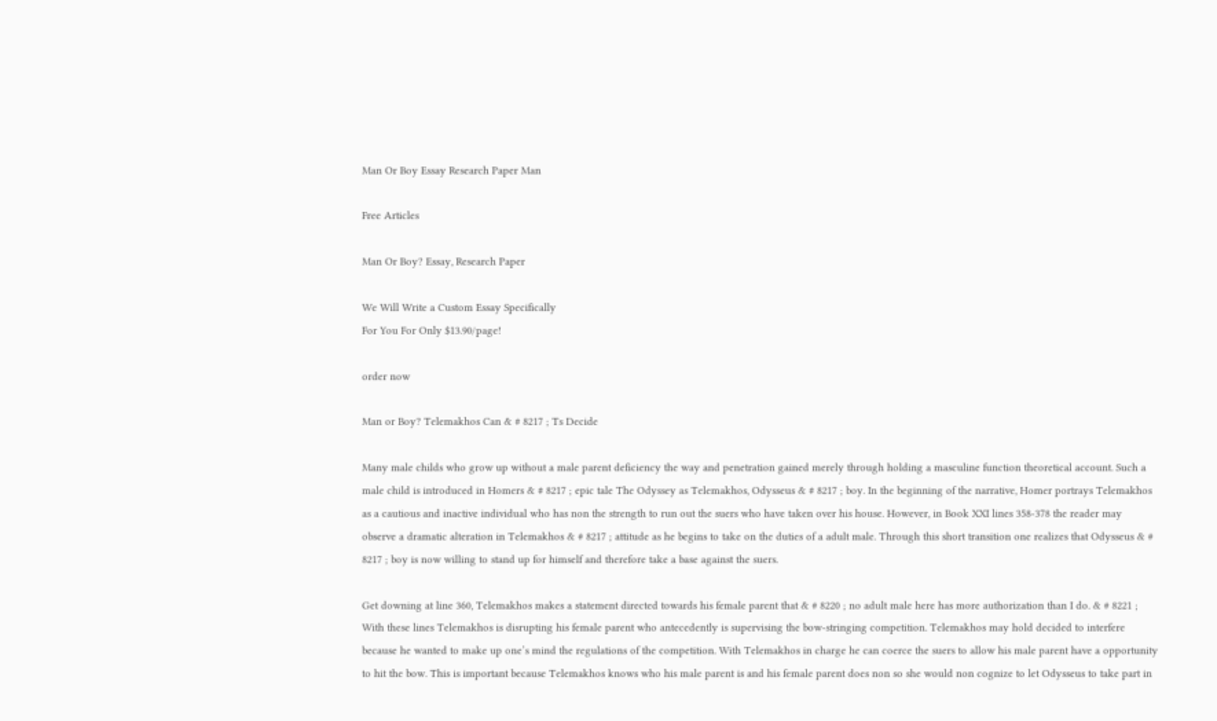Man Or Boy Essay Research Paper Man

Free Articles

Man Or Boy? Essay, Research Paper

We Will Write a Custom Essay Specifically
For You For Only $13.90/page!

order now

Man or Boy? Telemakhos Can & # 8217 ; Ts Decide

Many male childs who grow up without a male parent deficiency the way and penetration gained merely through holding a masculine function theoretical account. Such a male child is introduced in Homers & # 8217 ; epic tale The Odyssey as Telemakhos, Odysseus & # 8217 ; boy. In the beginning of the narrative, Homer portrays Telemakhos as a cautious and inactive individual who has non the strength to run out the suers who have taken over his house. However, in Book XXI lines 358-378 the reader may observe a dramatic alteration in Telemakhos & # 8217 ; attitude as he begins to take on the duties of a adult male. Through this short transition one realizes that Odysseus & # 8217 ; boy is now willing to stand up for himself and therefore take a base against the suers.

Get downing at line 360, Telemakhos makes a statement directed towards his female parent that & # 8220 ; no adult male here has more authorization than I do. & # 8221 ; With these lines Telemakhos is disrupting his female parent who antecedently is supervising the bow-stringing competition. Telemakhos may hold decided to interfere because he wanted to make up one’s mind the regulations of the competition. With Telemakhos in charge he can coerce the suers to allow his male parent have a opportunity to hit the bow. This is important because Telemakhos knows who his male parent is and his female parent does non so she would non cognize to let Odysseus to take part in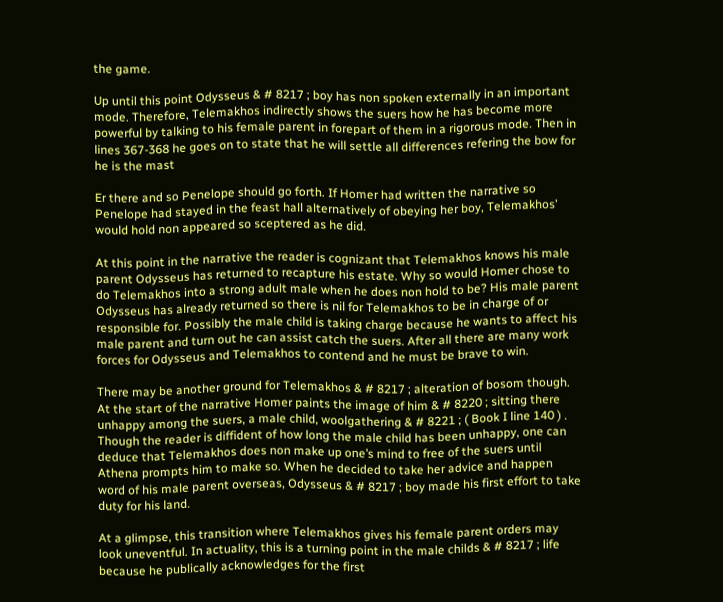the game.

Up until this point Odysseus & # 8217 ; boy has non spoken externally in an important mode. Therefore, Telemakhos indirectly shows the suers how he has become more powerful by talking to his female parent in forepart of them in a rigorous mode. Then in lines 367-368 he goes on to state that he will settle all differences refering the bow for he is the mast

Er there and so Penelope should go forth. If Homer had written the narrative so Penelope had stayed in the feast hall alternatively of obeying her boy, Telemakhos’ would hold non appeared so sceptered as he did.

At this point in the narrative the reader is cognizant that Telemakhos knows his male parent Odysseus has returned to recapture his estate. Why so would Homer chose to do Telemakhos into a strong adult male when he does non hold to be? His male parent Odysseus has already returned so there is nil for Telemakhos to be in charge of or responsible for. Possibly the male child is taking charge because he wants to affect his male parent and turn out he can assist catch the suers. After all there are many work forces for Odysseus and Telemakhos to contend and he must be brave to win.

There may be another ground for Telemakhos & # 8217 ; alteration of bosom though. At the start of the narrative Homer paints the image of him & # 8220 ; sitting there unhappy among the suers, a male child, woolgathering & # 8221 ; ( Book I line 140 ) . Though the reader is diffident of how long the male child has been unhappy, one can deduce that Telemakhos does non make up one’s mind to free of the suers until Athena prompts him to make so. When he decided to take her advice and happen word of his male parent overseas, Odysseus & # 8217 ; boy made his first effort to take duty for his land.

At a glimpse, this transition where Telemakhos gives his female parent orders may look uneventful. In actuality, this is a turning point in the male childs & # 8217 ; life because he publically acknowledges for the first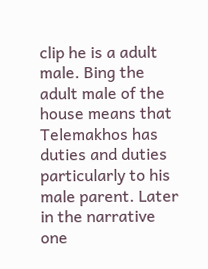clip he is a adult male. Bing the adult male of the house means that Telemakhos has duties and duties particularly to his male parent. Later in the narrative one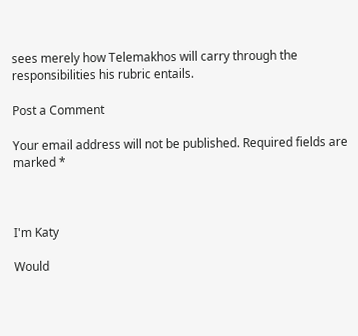sees merely how Telemakhos will carry through the responsibilities his rubric entails.

Post a Comment

Your email address will not be published. Required fields are marked *



I'm Katy

Would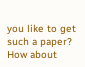you like to get such a paper? How about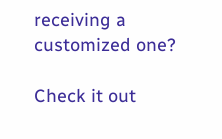receiving a customized one?

Check it out